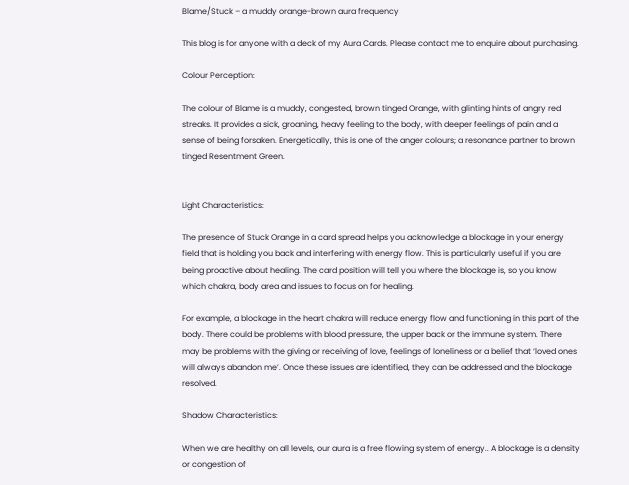Blame/Stuck – a muddy orange-brown aura frequency

This blog is for anyone with a deck of my Aura Cards. Please contact me to enquire about purchasing.

Colour Perception:

The colour of Blame is a muddy, congested, brown tinged Orange, with glinting hints of angry red streaks. It provides a sick, groaning, heavy feeling to the body, with deeper feelings of pain and a sense of being forsaken. Energetically, this is one of the anger colours; a resonance partner to brown tinged Resentment Green.


Light Characteristics:

The presence of Stuck Orange in a card spread helps you acknowledge a blockage in your energy field that is holding you back and interfering with energy flow. This is particularly useful if you are being proactive about healing. The card position will tell you where the blockage is, so you know which chakra, body area and issues to focus on for healing.

For example, a blockage in the heart chakra will reduce energy flow and functioning in this part of the body. There could be problems with blood pressure, the upper back or the immune system. There may be problems with the giving or receiving of love, feelings of loneliness or a belief that ‘loved ones will always abandon me’. Once these issues are identified, they can be addressed and the blockage resolved.

Shadow Characteristics:

When we are healthy on all levels, our aura is a free flowing system of energy.. A blockage is a density or congestion of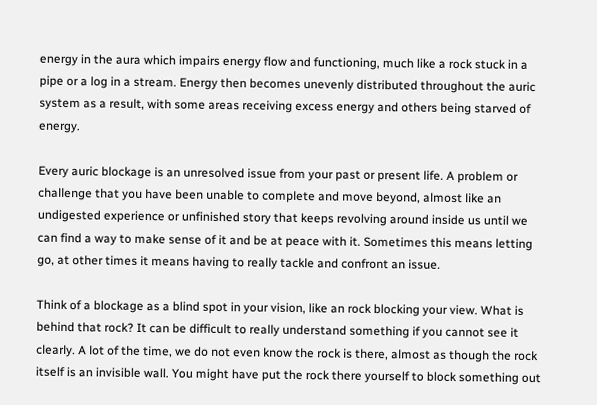energy in the aura which impairs energy flow and functioning, much like a rock stuck in a pipe or a log in a stream. Energy then becomes unevenly distributed throughout the auric system as a result, with some areas receiving excess energy and others being starved of energy.

Every auric blockage is an unresolved issue from your past or present life. A problem or challenge that you have been unable to complete and move beyond, almost like an undigested experience or unfinished story that keeps revolving around inside us until we can find a way to make sense of it and be at peace with it. Sometimes this means letting go, at other times it means having to really tackle and confront an issue.

Think of a blockage as a blind spot in your vision, like an rock blocking your view. What is behind that rock? It can be difficult to really understand something if you cannot see it clearly. A lot of the time, we do not even know the rock is there, almost as though the rock itself is an invisible wall. You might have put the rock there yourself to block something out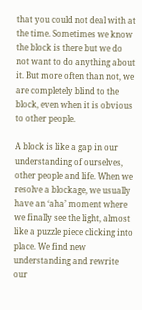that you could not deal with at the time. Sometimes we know the block is there but we do not want to do anything about it. But more often than not, we are completely blind to the block, even when it is obvious to other people.

A block is like a gap in our understanding of ourselves, other people and life. When we resolve a blockage, we usually have an ‘aha’ moment where we finally see the light, almost like a puzzle piece clicking into place. We find new understanding and rewrite our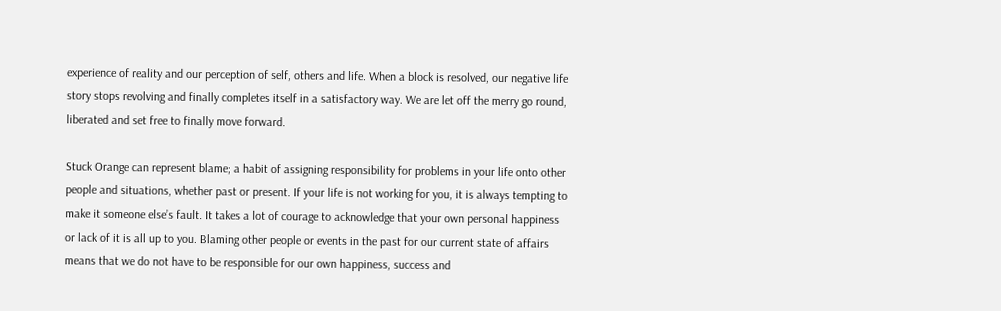experience of reality and our perception of self, others and life. When a block is resolved, our negative life story stops revolving and finally completes itself in a satisfactory way. We are let off the merry go round, liberated and set free to finally move forward.

Stuck Orange can represent blame; a habit of assigning responsibility for problems in your life onto other people and situations, whether past or present. If your life is not working for you, it is always tempting to make it someone else’s fault. It takes a lot of courage to acknowledge that your own personal happiness or lack of it is all up to you. Blaming other people or events in the past for our current state of affairs means that we do not have to be responsible for our own happiness, success and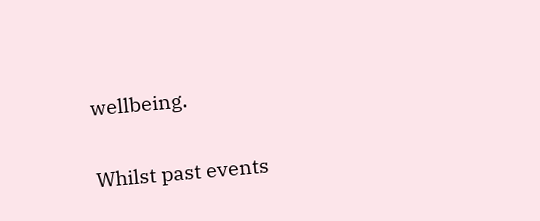wellbeing.

Whilst past events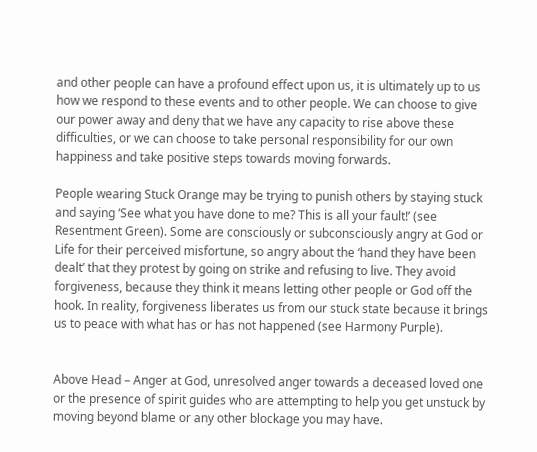and other people can have a profound effect upon us, it is ultimately up to us how we respond to these events and to other people. We can choose to give our power away and deny that we have any capacity to rise above these difficulties, or we can choose to take personal responsibility for our own happiness and take positive steps towards moving forwards.

People wearing Stuck Orange may be trying to punish others by staying stuck and saying ‘See what you have done to me? This is all your fault!’ (see Resentment Green). Some are consciously or subconsciously angry at God or Life for their perceived misfortune, so angry about the ‘hand they have been dealt’ that they protest by going on strike and refusing to live. They avoid forgiveness, because they think it means letting other people or God off the hook. In reality, forgiveness liberates us from our stuck state because it brings us to peace with what has or has not happened (see Harmony Purple).


Above Head – Anger at God, unresolved anger towards a deceased loved one or the presence of spirit guides who are attempting to help you get unstuck by moving beyond blame or any other blockage you may have.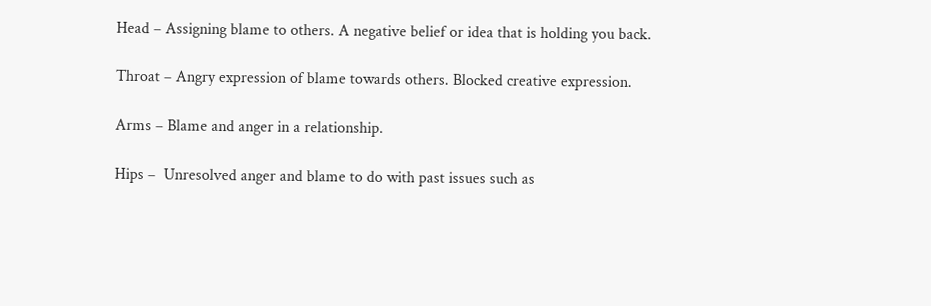Head – Assigning blame to others. A negative belief or idea that is holding you back.

Throat – Angry expression of blame towards others. Blocked creative expression.

Arms – Blame and anger in a relationship.

Hips –  Unresolved anger and blame to do with past issues such as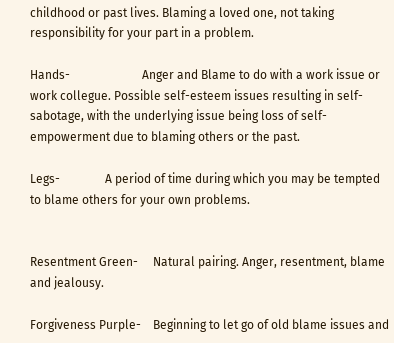childhood or past lives. Blaming a loved one, not taking responsibility for your part in a problem.

Hands-                        Anger and Blame to do with a work issue or work collegue. Possible self-esteem issues resulting in self-sabotage, with the underlying issue being loss of self-empowerment due to blaming others or the past.

Legs-               A period of time during which you may be tempted to blame others for your own problems.


Resentment Green-     Natural pairing. Anger, resentment, blame and jealousy.

Forgiveness Purple-    Beginning to let go of old blame issues and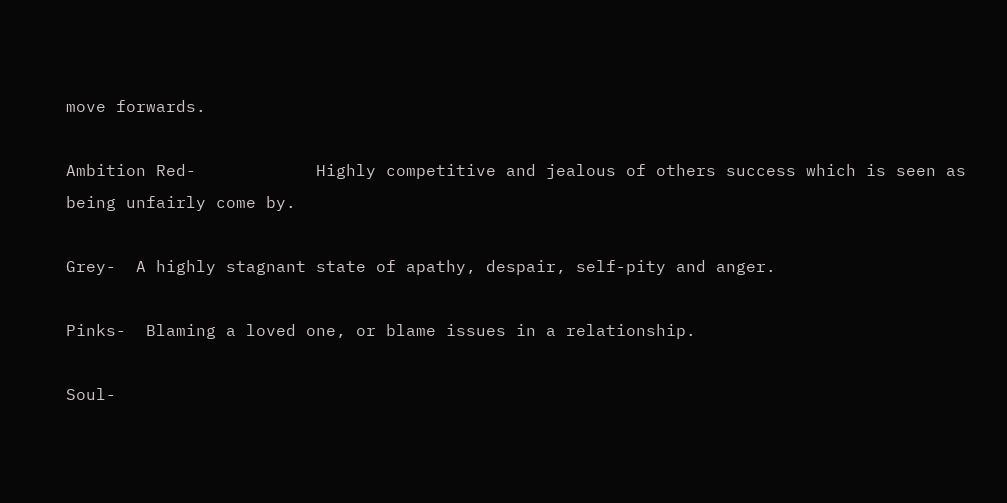move forwards.

Ambition Red-            Highly competitive and jealous of others success which is seen as being unfairly come by.

Grey-  A highly stagnant state of apathy, despair, self-pity and anger.

Pinks-  Blaming a loved one, or blame issues in a relationship.

Soul-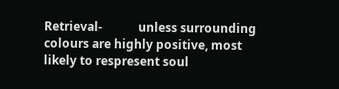Retrieval-            unless surrounding colours are highly positive, most likely to respresent soul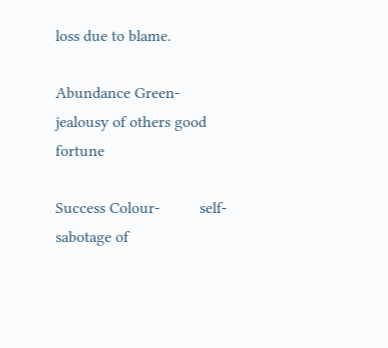loss due to blame.

Abundance Green-      jealousy of others good fortune

Success Colour-          self-sabotage of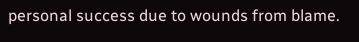personal success due to wounds from blame.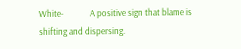White-             A positive sign that blame is shifting and dispersing.